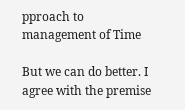pproach to management of Time

But we can do better. I agree with the premise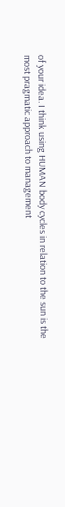of your idea. I think using HUMAN body cycles in relation to the sun is the most pragmatic approach to management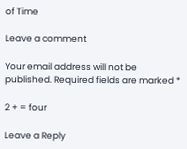of Time

Leave a comment

Your email address will not be published. Required fields are marked *

2 + = four

Leave a Reply